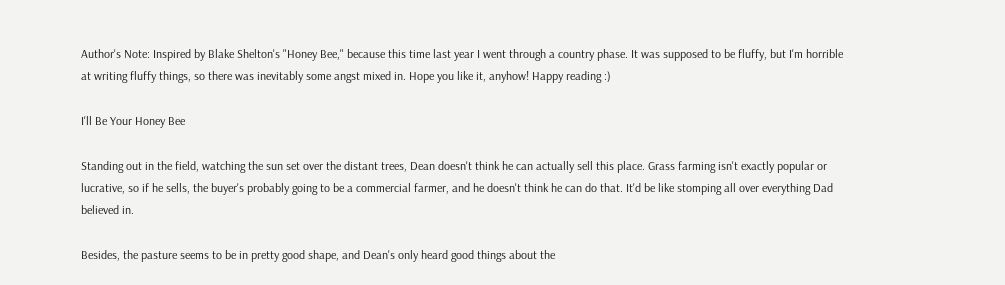Author's Note: Inspired by Blake Shelton's "Honey Bee," because this time last year I went through a country phase. It was supposed to be fluffy, but I'm horrible at writing fluffy things, so there was inevitably some angst mixed in. Hope you like it, anyhow! Happy reading :)

I'll Be Your Honey Bee

Standing out in the field, watching the sun set over the distant trees, Dean doesn't think he can actually sell this place. Grass farming isn't exactly popular or lucrative, so if he sells, the buyer's probably going to be a commercial farmer, and he doesn't think he can do that. It'd be like stomping all over everything Dad believed in.

Besides, the pasture seems to be in pretty good shape, and Dean's only heard good things about the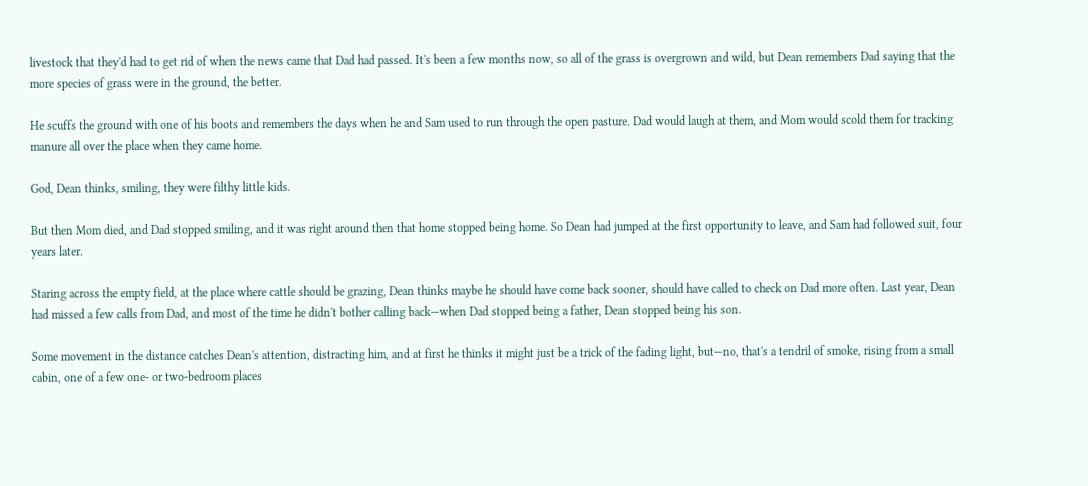livestock that they'd had to get rid of when the news came that Dad had passed. It's been a few months now, so all of the grass is overgrown and wild, but Dean remembers Dad saying that the more species of grass were in the ground, the better.

He scuffs the ground with one of his boots and remembers the days when he and Sam used to run through the open pasture. Dad would laugh at them, and Mom would scold them for tracking manure all over the place when they came home.

God, Dean thinks, smiling, they were filthy little kids.

But then Mom died, and Dad stopped smiling, and it was right around then that home stopped being home. So Dean had jumped at the first opportunity to leave, and Sam had followed suit, four years later.

Staring across the empty field, at the place where cattle should be grazing, Dean thinks maybe he should have come back sooner, should have called to check on Dad more often. Last year, Dean had missed a few calls from Dad, and most of the time he didn't bother calling back—when Dad stopped being a father, Dean stopped being his son.

Some movement in the distance catches Dean's attention, distracting him, and at first he thinks it might just be a trick of the fading light, but—no, that's a tendril of smoke, rising from a small cabin, one of a few one- or two-bedroom places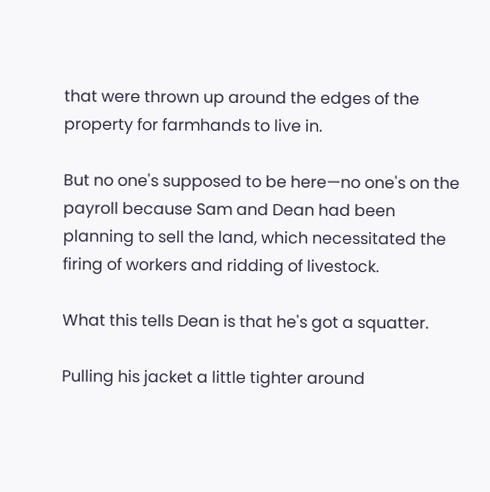that were thrown up around the edges of the property for farmhands to live in.

But no one's supposed to be here—no one's on the payroll because Sam and Dean had been planning to sell the land, which necessitated the firing of workers and ridding of livestock.

What this tells Dean is that he's got a squatter.

Pulling his jacket a little tighter around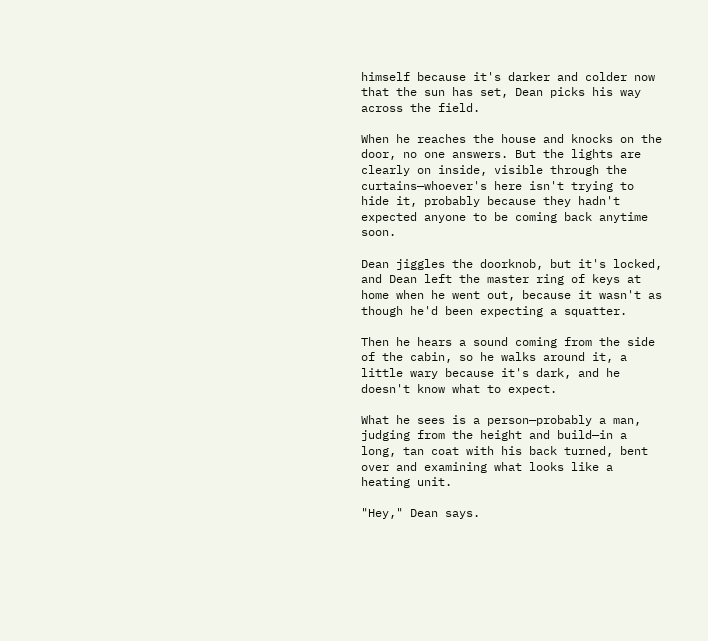himself because it's darker and colder now that the sun has set, Dean picks his way across the field.

When he reaches the house and knocks on the door, no one answers. But the lights are clearly on inside, visible through the curtains—whoever's here isn't trying to hide it, probably because they hadn't expected anyone to be coming back anytime soon.

Dean jiggles the doorknob, but it's locked, and Dean left the master ring of keys at home when he went out, because it wasn't as though he'd been expecting a squatter.

Then he hears a sound coming from the side of the cabin, so he walks around it, a little wary because it's dark, and he doesn't know what to expect.

What he sees is a person—probably a man, judging from the height and build—in a long, tan coat with his back turned, bent over and examining what looks like a heating unit.

"Hey," Dean says.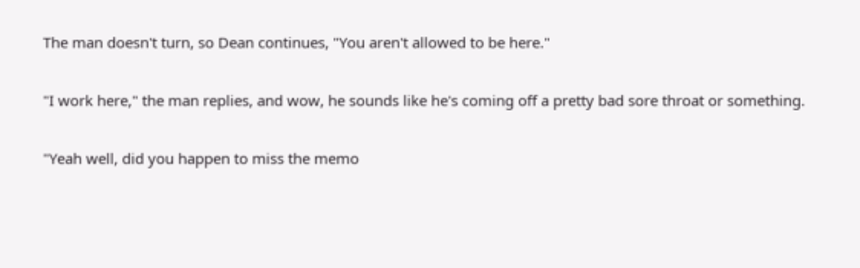The man doesn't turn, so Dean continues, "You aren't allowed to be here."

"I work here," the man replies, and wow, he sounds like he's coming off a pretty bad sore throat or something.

"Yeah well, did you happen to miss the memo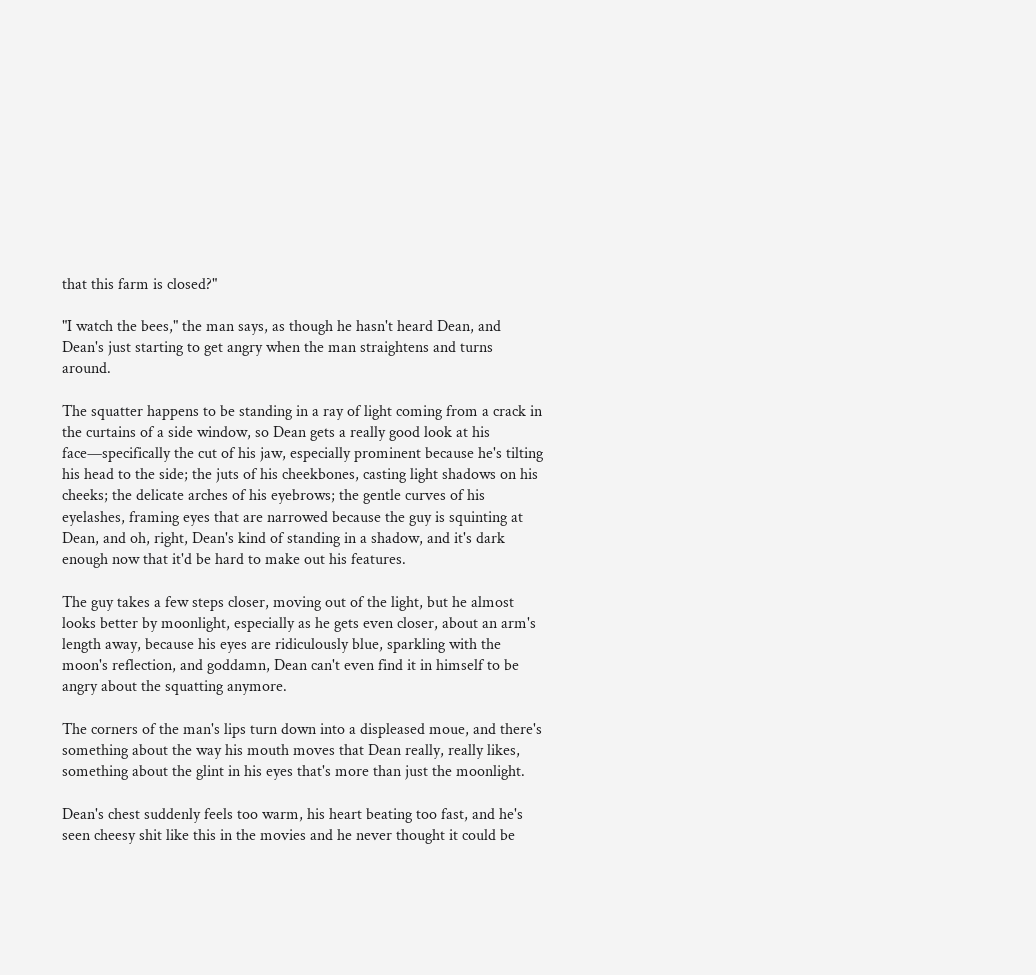that this farm is closed?"

"I watch the bees," the man says, as though he hasn't heard Dean, and Dean's just starting to get angry when the man straightens and turns around.

The squatter happens to be standing in a ray of light coming from a crack in the curtains of a side window, so Dean gets a really good look at his face—specifically the cut of his jaw, especially prominent because he's tilting his head to the side; the juts of his cheekbones, casting light shadows on his cheeks; the delicate arches of his eyebrows; the gentle curves of his eyelashes, framing eyes that are narrowed because the guy is squinting at Dean, and oh, right, Dean's kind of standing in a shadow, and it's dark enough now that it'd be hard to make out his features.

The guy takes a few steps closer, moving out of the light, but he almost looks better by moonlight, especially as he gets even closer, about an arm's length away, because his eyes are ridiculously blue, sparkling with the moon's reflection, and goddamn, Dean can't even find it in himself to be angry about the squatting anymore.

The corners of the man's lips turn down into a displeased moue, and there's something about the way his mouth moves that Dean really, really likes, something about the glint in his eyes that's more than just the moonlight.

Dean's chest suddenly feels too warm, his heart beating too fast, and he's seen cheesy shit like this in the movies and he never thought it could be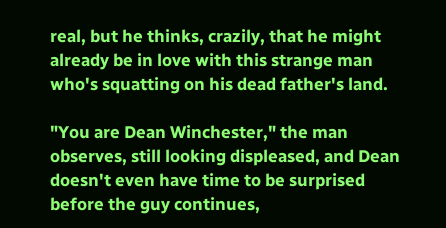real, but he thinks, crazily, that he might already be in love with this strange man who's squatting on his dead father's land.

"You are Dean Winchester," the man observes, still looking displeased, and Dean doesn't even have time to be surprised before the guy continues,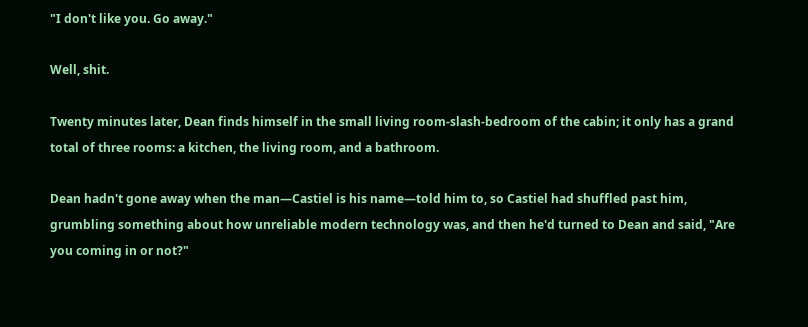"I don't like you. Go away."

Well, shit.

Twenty minutes later, Dean finds himself in the small living room-slash-bedroom of the cabin; it only has a grand total of three rooms: a kitchen, the living room, and a bathroom.

Dean hadn't gone away when the man—Castiel is his name—told him to, so Castiel had shuffled past him, grumbling something about how unreliable modern technology was, and then he'd turned to Dean and said, "Are you coming in or not?"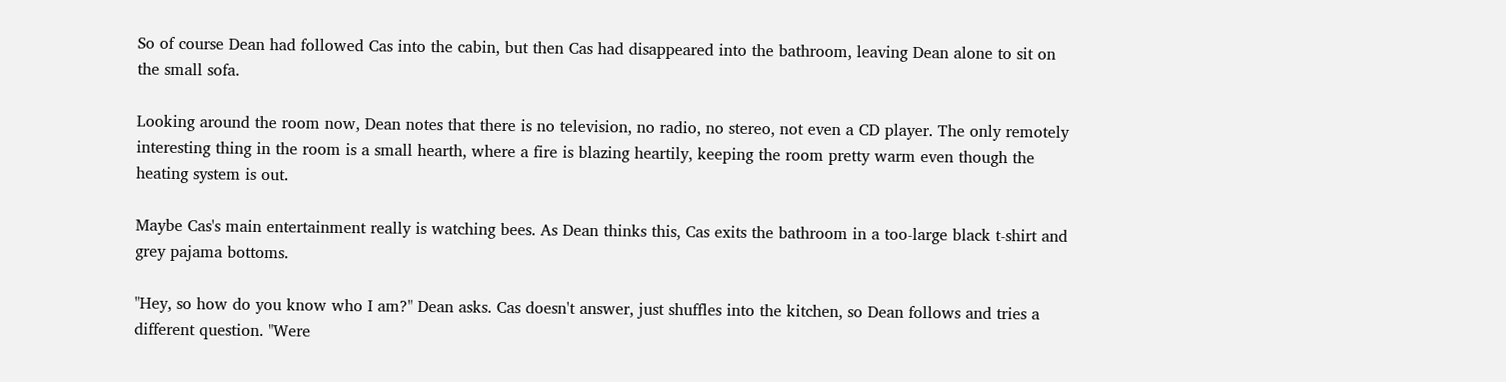So of course Dean had followed Cas into the cabin, but then Cas had disappeared into the bathroom, leaving Dean alone to sit on the small sofa.

Looking around the room now, Dean notes that there is no television, no radio, no stereo, not even a CD player. The only remotely interesting thing in the room is a small hearth, where a fire is blazing heartily, keeping the room pretty warm even though the heating system is out.

Maybe Cas's main entertainment really is watching bees. As Dean thinks this, Cas exits the bathroom in a too-large black t-shirt and grey pajama bottoms.

"Hey, so how do you know who I am?" Dean asks. Cas doesn't answer, just shuffles into the kitchen, so Dean follows and tries a different question. "Were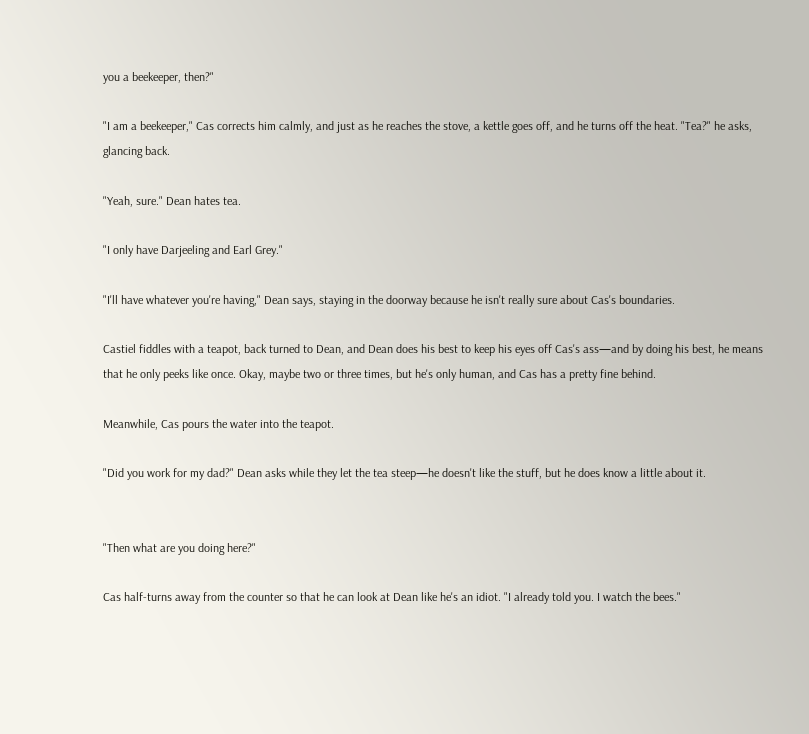you a beekeeper, then?"

"I am a beekeeper," Cas corrects him calmly, and just as he reaches the stove, a kettle goes off, and he turns off the heat. "Tea?" he asks, glancing back.

"Yeah, sure." Dean hates tea.

"I only have Darjeeling and Earl Grey."

"I'll have whatever you're having," Dean says, staying in the doorway because he isn't really sure about Cas's boundaries.

Castiel fiddles with a teapot, back turned to Dean, and Dean does his best to keep his eyes off Cas's ass—and by doing his best, he means that he only peeks like once. Okay, maybe two or three times, but he's only human, and Cas has a pretty fine behind.

Meanwhile, Cas pours the water into the teapot.

"Did you work for my dad?" Dean asks while they let the tea steep—he doesn't like the stuff, but he does know a little about it.


"Then what are you doing here?"

Cas half-turns away from the counter so that he can look at Dean like he's an idiot. "I already told you. I watch the bees."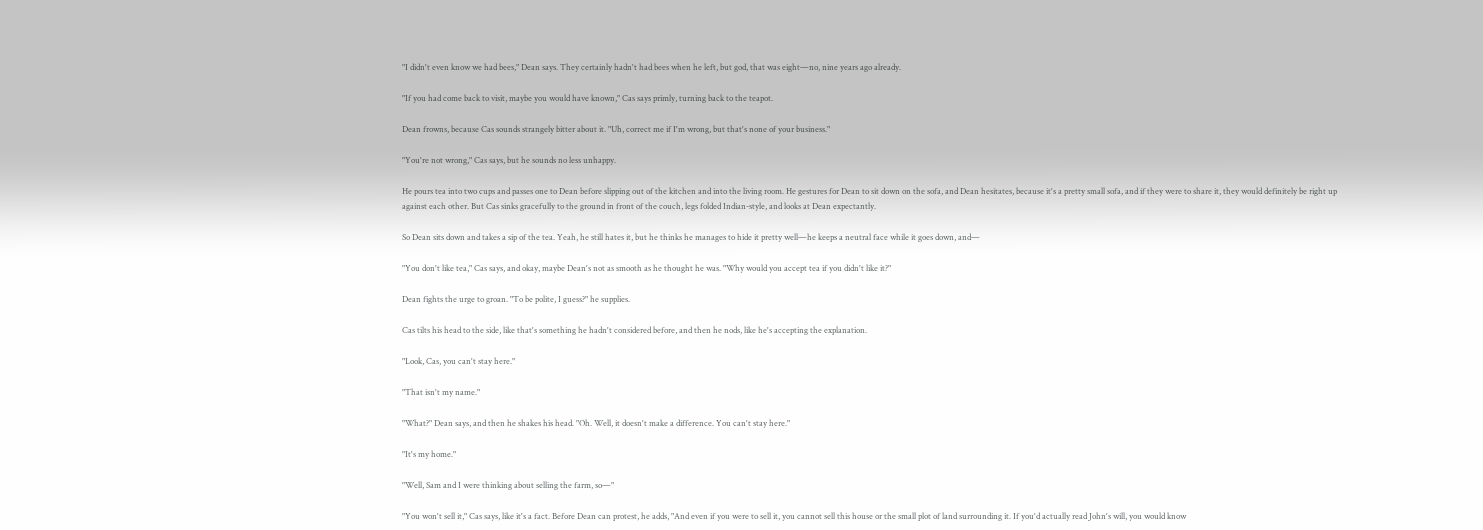"I didn't even know we had bees," Dean says. They certainly hadn't had bees when he left, but god, that was eight—no, nine years ago already.

"If you had come back to visit, maybe you would have known," Cas says primly, turning back to the teapot.

Dean frowns, because Cas sounds strangely bitter about it. "Uh, correct me if I'm wrong, but that's none of your business."

"You're not wrong," Cas says, but he sounds no less unhappy.

He pours tea into two cups and passes one to Dean before slipping out of the kitchen and into the living room. He gestures for Dean to sit down on the sofa, and Dean hesitates, because it's a pretty small sofa, and if they were to share it, they would definitely be right up against each other. But Cas sinks gracefully to the ground in front of the couch, legs folded Indian-style, and looks at Dean expectantly.

So Dean sits down and takes a sip of the tea. Yeah, he still hates it, but he thinks he manages to hide it pretty well—he keeps a neutral face while it goes down, and—

"You don't like tea," Cas says, and okay, maybe Dean's not as smooth as he thought he was. "Why would you accept tea if you didn't like it?"

Dean fights the urge to groan. "To be polite, I guess?" he supplies.

Cas tilts his head to the side, like that's something he hadn't considered before, and then he nods, like he's accepting the explanation.

"Look, Cas, you can't stay here."

"That isn't my name."

"What?" Dean says, and then he shakes his head. "Oh. Well, it doesn't make a difference. You can't stay here."

"It's my home."

"Well, Sam and I were thinking about selling the farm, so—"

"You won't sell it," Cas says, like it's a fact. Before Dean can protest, he adds, "And even if you were to sell it, you cannot sell this house or the small plot of land surrounding it. If you'd actually read John's will, you would know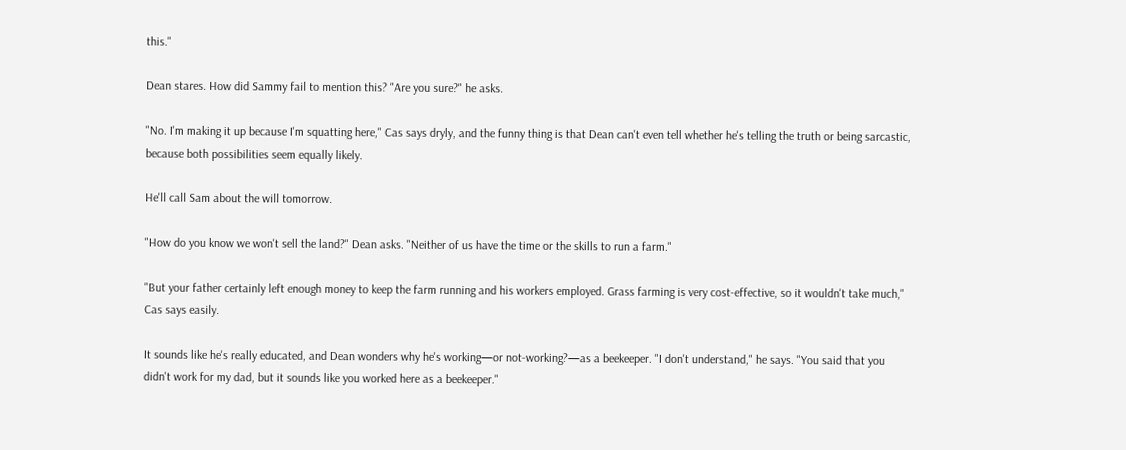this."

Dean stares. How did Sammy fail to mention this? "Are you sure?" he asks.

"No. I'm making it up because I'm squatting here," Cas says dryly, and the funny thing is that Dean can't even tell whether he's telling the truth or being sarcastic, because both possibilities seem equally likely.

He'll call Sam about the will tomorrow.

"How do you know we won't sell the land?" Dean asks. "Neither of us have the time or the skills to run a farm."

"But your father certainly left enough money to keep the farm running and his workers employed. Grass farming is very cost-effective, so it wouldn't take much," Cas says easily.

It sounds like he's really educated, and Dean wonders why he's working—or not-working?—as a beekeeper. "I don't understand," he says. "You said that you didn't work for my dad, but it sounds like you worked here as a beekeeper."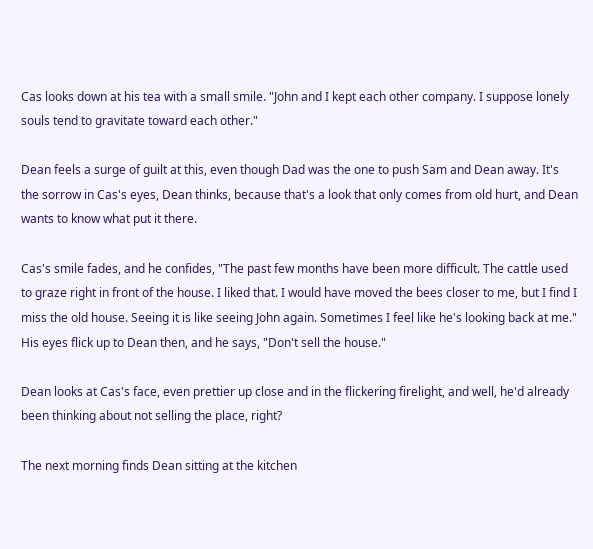Cas looks down at his tea with a small smile. "John and I kept each other company. I suppose lonely souls tend to gravitate toward each other."

Dean feels a surge of guilt at this, even though Dad was the one to push Sam and Dean away. It's the sorrow in Cas's eyes, Dean thinks, because that's a look that only comes from old hurt, and Dean wants to know what put it there.

Cas's smile fades, and he confides, "The past few months have been more difficult. The cattle used to graze right in front of the house. I liked that. I would have moved the bees closer to me, but I find I miss the old house. Seeing it is like seeing John again. Sometimes I feel like he's looking back at me." His eyes flick up to Dean then, and he says, "Don't sell the house."

Dean looks at Cas's face, even prettier up close and in the flickering firelight, and well, he'd already been thinking about not selling the place, right?

The next morning finds Dean sitting at the kitchen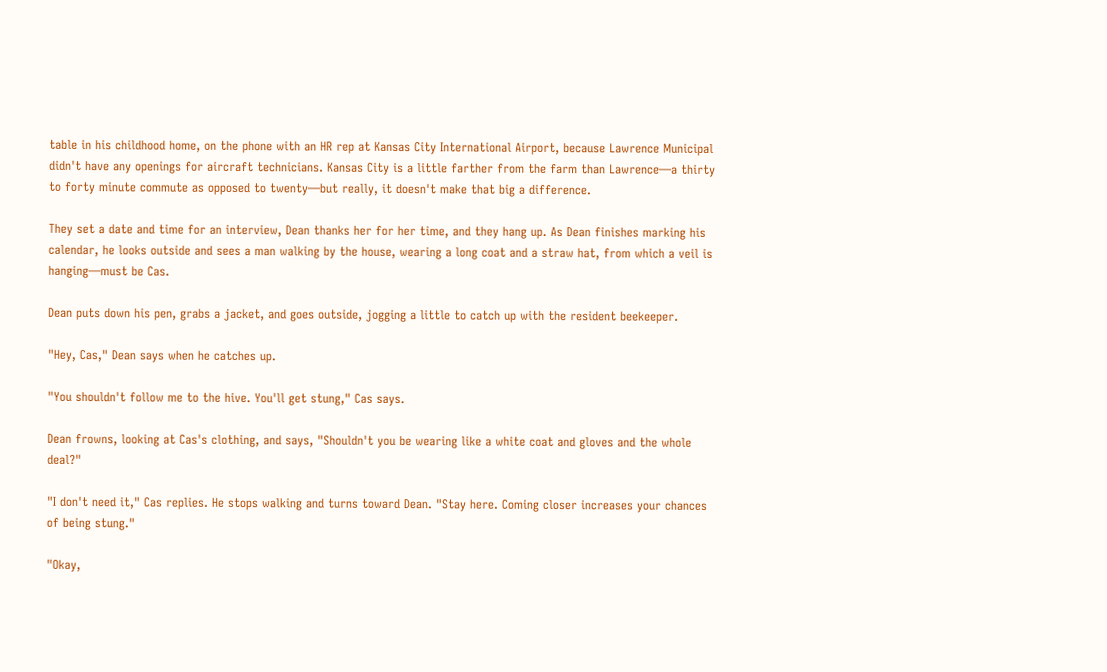table in his childhood home, on the phone with an HR rep at Kansas City International Airport, because Lawrence Municipal didn't have any openings for aircraft technicians. Kansas City is a little farther from the farm than Lawrence—a thirty to forty minute commute as opposed to twenty—but really, it doesn't make that big a difference.

They set a date and time for an interview, Dean thanks her for her time, and they hang up. As Dean finishes marking his calendar, he looks outside and sees a man walking by the house, wearing a long coat and a straw hat, from which a veil is hanging—must be Cas.

Dean puts down his pen, grabs a jacket, and goes outside, jogging a little to catch up with the resident beekeeper.

"Hey, Cas," Dean says when he catches up.

"You shouldn't follow me to the hive. You'll get stung," Cas says.

Dean frowns, looking at Cas's clothing, and says, "Shouldn't you be wearing like a white coat and gloves and the whole deal?"

"I don't need it," Cas replies. He stops walking and turns toward Dean. "Stay here. Coming closer increases your chances of being stung."

"Okay,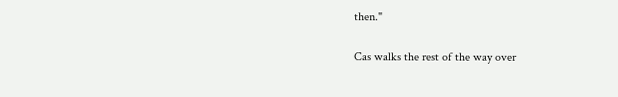then."

Cas walks the rest of the way over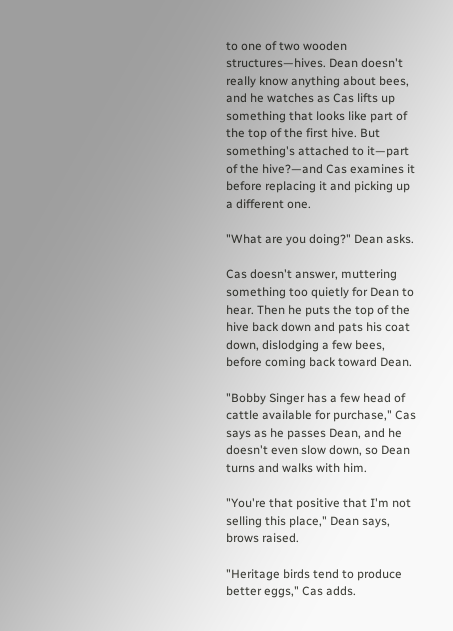to one of two wooden structures—hives. Dean doesn't really know anything about bees, and he watches as Cas lifts up something that looks like part of the top of the first hive. But something's attached to it—part of the hive?—and Cas examines it before replacing it and picking up a different one.

"What are you doing?" Dean asks.

Cas doesn't answer, muttering something too quietly for Dean to hear. Then he puts the top of the hive back down and pats his coat down, dislodging a few bees, before coming back toward Dean.

"Bobby Singer has a few head of cattle available for purchase," Cas says as he passes Dean, and he doesn't even slow down, so Dean turns and walks with him.

"You're that positive that I'm not selling this place," Dean says, brows raised.

"Heritage birds tend to produce better eggs," Cas adds.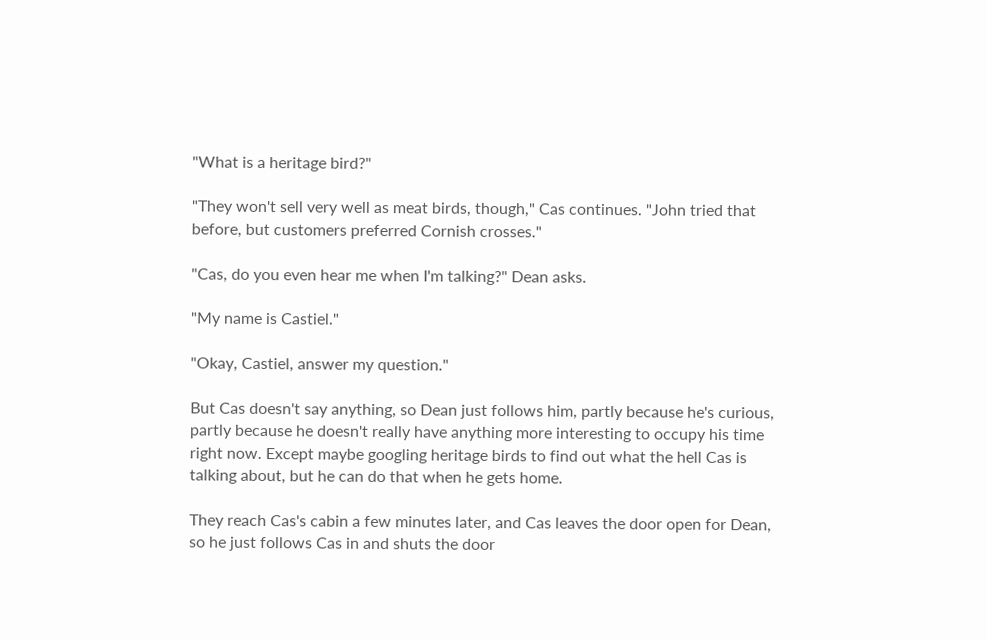"What is a heritage bird?"

"They won't sell very well as meat birds, though," Cas continues. "John tried that before, but customers preferred Cornish crosses."

"Cas, do you even hear me when I'm talking?" Dean asks.

"My name is Castiel."

"Okay, Castiel, answer my question."

But Cas doesn't say anything, so Dean just follows him, partly because he's curious, partly because he doesn't really have anything more interesting to occupy his time right now. Except maybe googling heritage birds to find out what the hell Cas is talking about, but he can do that when he gets home.

They reach Cas's cabin a few minutes later, and Cas leaves the door open for Dean, so he just follows Cas in and shuts the door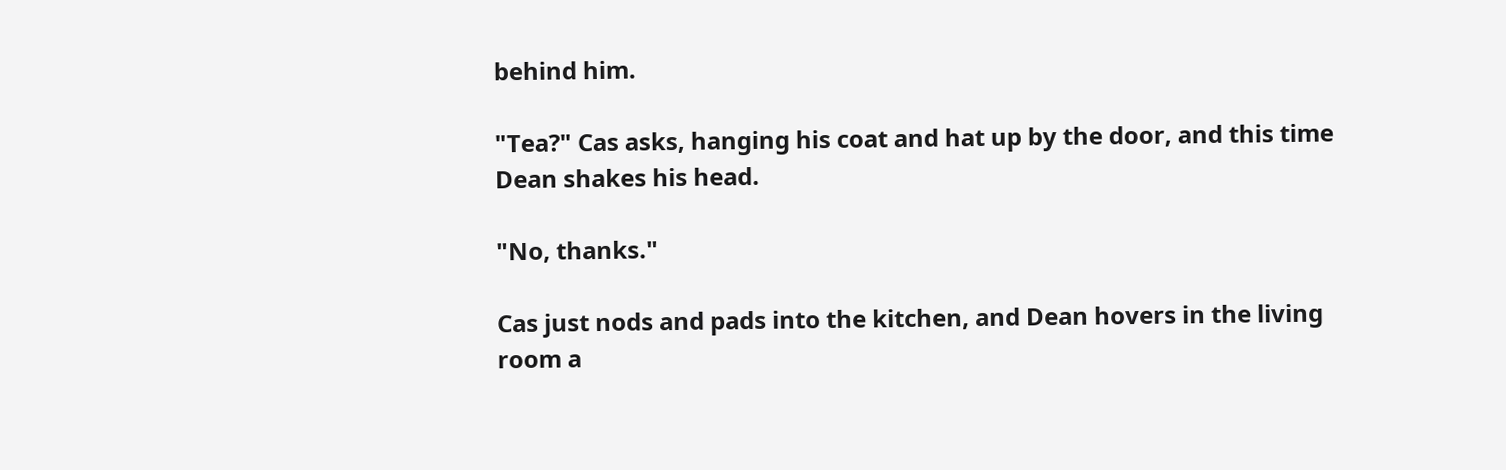behind him.

"Tea?" Cas asks, hanging his coat and hat up by the door, and this time Dean shakes his head.

"No, thanks."

Cas just nods and pads into the kitchen, and Dean hovers in the living room a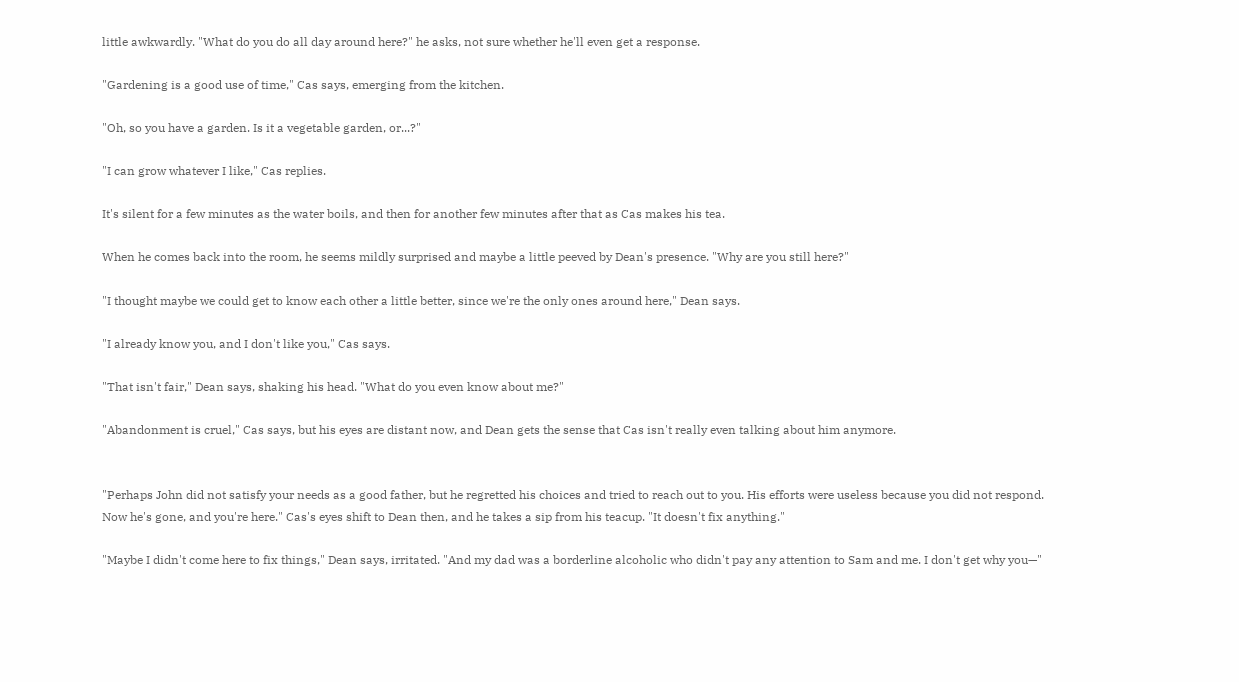little awkwardly. "What do you do all day around here?" he asks, not sure whether he'll even get a response.

"Gardening is a good use of time," Cas says, emerging from the kitchen.

"Oh, so you have a garden. Is it a vegetable garden, or...?"

"I can grow whatever I like," Cas replies.

It's silent for a few minutes as the water boils, and then for another few minutes after that as Cas makes his tea.

When he comes back into the room, he seems mildly surprised and maybe a little peeved by Dean's presence. "Why are you still here?"

"I thought maybe we could get to know each other a little better, since we're the only ones around here," Dean says.

"I already know you, and I don't like you," Cas says.

"That isn't fair," Dean says, shaking his head. "What do you even know about me?"

"Abandonment is cruel," Cas says, but his eyes are distant now, and Dean gets the sense that Cas isn't really even talking about him anymore.


"Perhaps John did not satisfy your needs as a good father, but he regretted his choices and tried to reach out to you. His efforts were useless because you did not respond. Now he's gone, and you're here." Cas's eyes shift to Dean then, and he takes a sip from his teacup. "It doesn't fix anything."

"Maybe I didn't come here to fix things," Dean says, irritated. "And my dad was a borderline alcoholic who didn't pay any attention to Sam and me. I don't get why you—"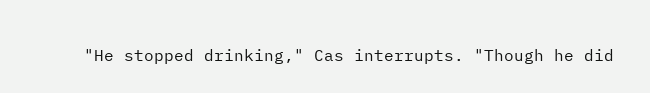"He stopped drinking," Cas interrupts. "Though he did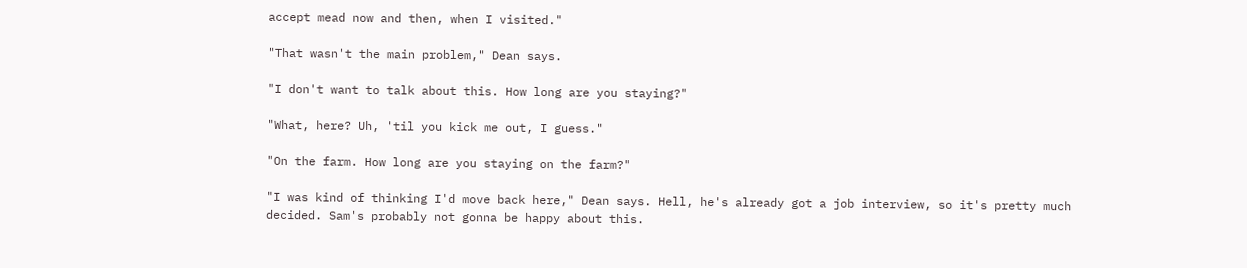accept mead now and then, when I visited."

"That wasn't the main problem," Dean says.

"I don't want to talk about this. How long are you staying?"

"What, here? Uh, 'til you kick me out, I guess."

"On the farm. How long are you staying on the farm?"

"I was kind of thinking I'd move back here," Dean says. Hell, he's already got a job interview, so it's pretty much decided. Sam's probably not gonna be happy about this.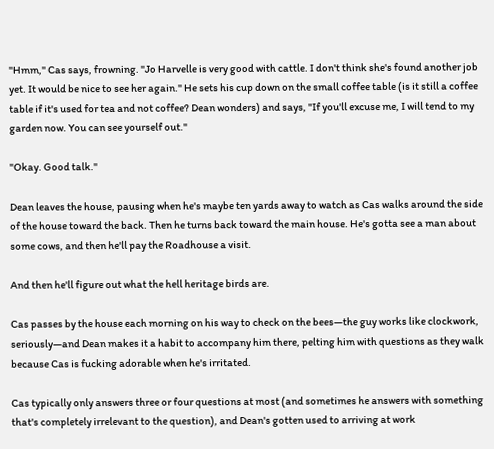"Hmm," Cas says, frowning. "Jo Harvelle is very good with cattle. I don't think she's found another job yet. It would be nice to see her again." He sets his cup down on the small coffee table (is it still a coffee table if it's used for tea and not coffee? Dean wonders) and says, "If you'll excuse me, I will tend to my garden now. You can see yourself out."

"Okay. Good talk."

Dean leaves the house, pausing when he's maybe ten yards away to watch as Cas walks around the side of the house toward the back. Then he turns back toward the main house. He's gotta see a man about some cows, and then he'll pay the Roadhouse a visit.

And then he'll figure out what the hell heritage birds are.

Cas passes by the house each morning on his way to check on the bees—the guy works like clockwork, seriously—and Dean makes it a habit to accompany him there, pelting him with questions as they walk because Cas is fucking adorable when he's irritated.

Cas typically only answers three or four questions at most (and sometimes he answers with something that's completely irrelevant to the question), and Dean's gotten used to arriving at work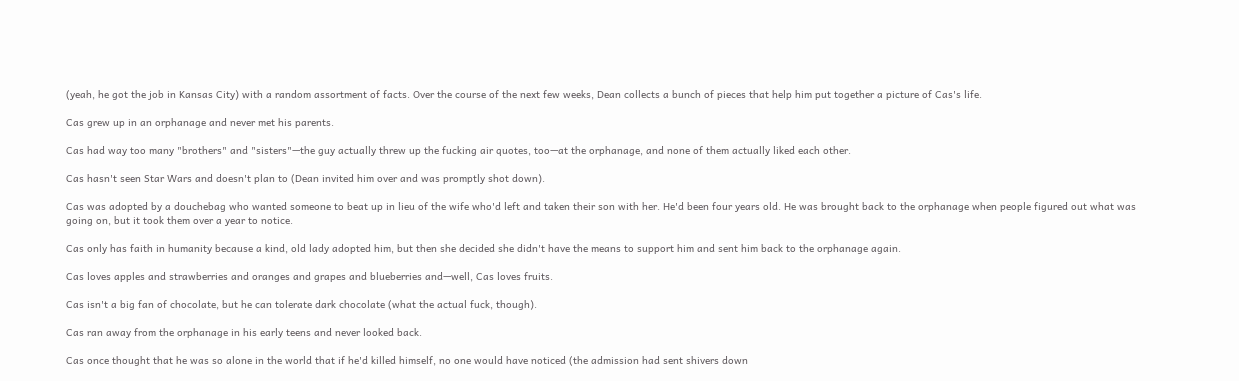(yeah, he got the job in Kansas City) with a random assortment of facts. Over the course of the next few weeks, Dean collects a bunch of pieces that help him put together a picture of Cas's life.

Cas grew up in an orphanage and never met his parents.

Cas had way too many "brothers" and "sisters"—the guy actually threw up the fucking air quotes, too—at the orphanage, and none of them actually liked each other.

Cas hasn't seen Star Wars and doesn't plan to (Dean invited him over and was promptly shot down).

Cas was adopted by a douchebag who wanted someone to beat up in lieu of the wife who'd left and taken their son with her. He'd been four years old. He was brought back to the orphanage when people figured out what was going on, but it took them over a year to notice.

Cas only has faith in humanity because a kind, old lady adopted him, but then she decided she didn't have the means to support him and sent him back to the orphanage again.

Cas loves apples and strawberries and oranges and grapes and blueberries and—well, Cas loves fruits.

Cas isn't a big fan of chocolate, but he can tolerate dark chocolate (what the actual fuck, though).

Cas ran away from the orphanage in his early teens and never looked back.

Cas once thought that he was so alone in the world that if he'd killed himself, no one would have noticed (the admission had sent shivers down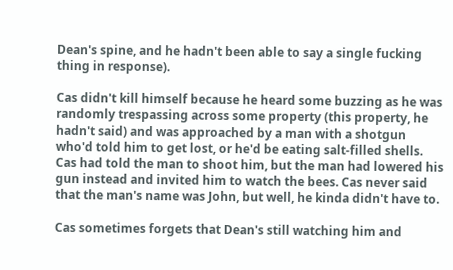Dean's spine, and he hadn't been able to say a single fucking thing in response).

Cas didn't kill himself because he heard some buzzing as he was randomly trespassing across some property (this property, he hadn't said) and was approached by a man with a shotgun who'd told him to get lost, or he'd be eating salt-filled shells. Cas had told the man to shoot him, but the man had lowered his gun instead and invited him to watch the bees. Cas never said that the man's name was John, but well, he kinda didn't have to.

Cas sometimes forgets that Dean's still watching him and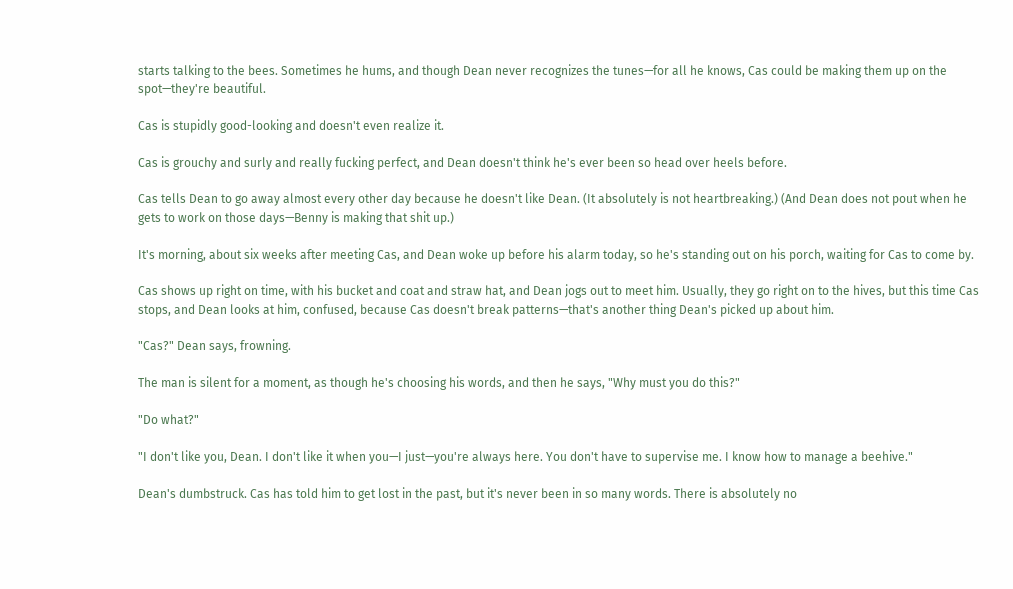starts talking to the bees. Sometimes he hums, and though Dean never recognizes the tunes—for all he knows, Cas could be making them up on the spot—they're beautiful.

Cas is stupidly good-looking and doesn't even realize it.

Cas is grouchy and surly and really fucking perfect, and Dean doesn't think he's ever been so head over heels before.

Cas tells Dean to go away almost every other day because he doesn't like Dean. (It absolutely is not heartbreaking.) (And Dean does not pout when he gets to work on those days—Benny is making that shit up.)

It's morning, about six weeks after meeting Cas, and Dean woke up before his alarm today, so he's standing out on his porch, waiting for Cas to come by.

Cas shows up right on time, with his bucket and coat and straw hat, and Dean jogs out to meet him. Usually, they go right on to the hives, but this time Cas stops, and Dean looks at him, confused, because Cas doesn't break patterns—that's another thing Dean's picked up about him.

"Cas?" Dean says, frowning.

The man is silent for a moment, as though he's choosing his words, and then he says, "Why must you do this?"

"Do what?"

"I don't like you, Dean. I don't like it when you—I just—you're always here. You don't have to supervise me. I know how to manage a beehive."

Dean's dumbstruck. Cas has told him to get lost in the past, but it's never been in so many words. There is absolutely no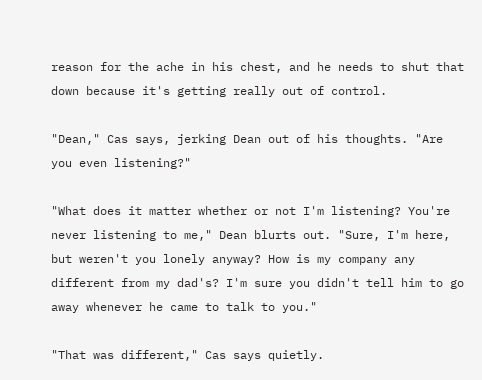reason for the ache in his chest, and he needs to shut that down because it's getting really out of control.

"Dean," Cas says, jerking Dean out of his thoughts. "Are you even listening?"

"What does it matter whether or not I'm listening? You're never listening to me," Dean blurts out. "Sure, I'm here, but weren't you lonely anyway? How is my company any different from my dad's? I'm sure you didn't tell him to go away whenever he came to talk to you."

"That was different," Cas says quietly.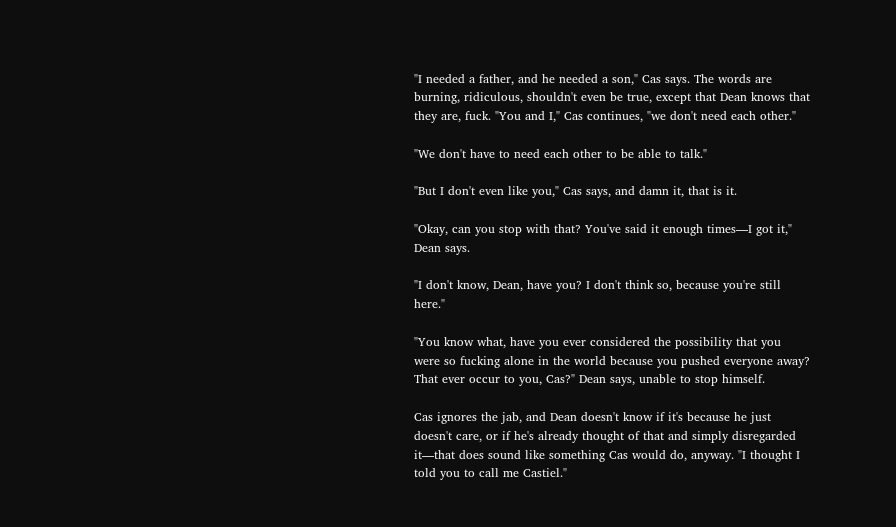"I needed a father, and he needed a son," Cas says. The words are burning, ridiculous, shouldn't even be true, except that Dean knows that they are, fuck. "You and I," Cas continues, "we don't need each other."

"We don't have to need each other to be able to talk."

"But I don't even like you," Cas says, and damn it, that is it.

"Okay, can you stop with that? You've said it enough times—I got it," Dean says.

"I don't know, Dean, have you? I don't think so, because you're still here."

"You know what, have you ever considered the possibility that you were so fucking alone in the world because you pushed everyone away? That ever occur to you, Cas?" Dean says, unable to stop himself.

Cas ignores the jab, and Dean doesn't know if it's because he just doesn't care, or if he's already thought of that and simply disregarded it—that does sound like something Cas would do, anyway. "I thought I told you to call me Castiel."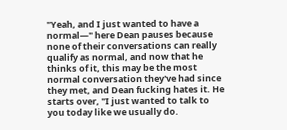"Yeah, and I just wanted to have a normal—" here Dean pauses because none of their conversations can really qualify as normal, and now that he thinks of it, this may be the most normal conversation they've had since they met, and Dean fucking hates it. He starts over, "I just wanted to talk to you today like we usually do.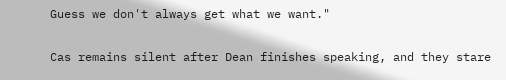Guess we don't always get what we want."

Cas remains silent after Dean finishes speaking, and they stare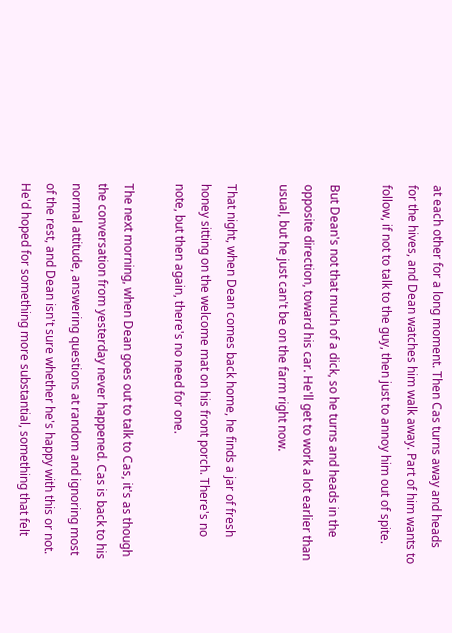at each other for a long moment. Then Cas turns away and heads for the hives, and Dean watches him walk away. Part of him wants to follow, if not to talk to the guy, then just to annoy him out of spite.

But Dean's not that much of a dick, so he turns and heads in the opposite direction, toward his car. He'll get to work a lot earlier than usual, but he just can't be on the farm right now.

That night, when Dean comes back home, he finds a jar of fresh honey sitting on the welcome mat on his front porch. There's no note, but then again, there's no need for one.

The next morning, when Dean goes out to talk to Cas, it's as though the conversation from yesterday never happened. Cas is back to his normal attitude, answering questions at random and ignoring most of the rest, and Dean isn't sure whether he's happy with this or not. He'd hoped for something more substantial, something that felt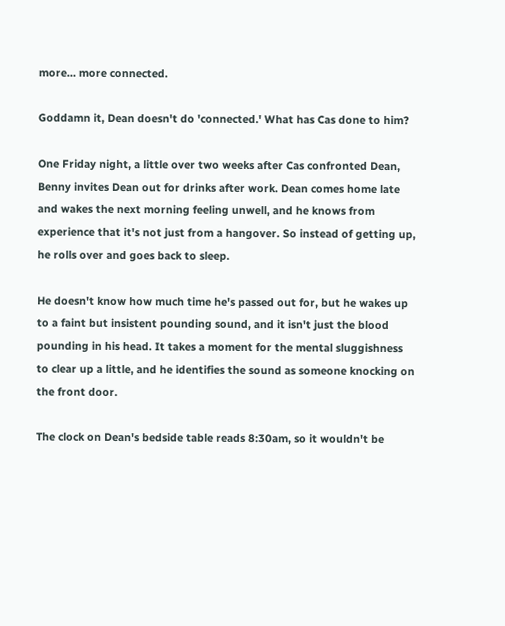more… more connected.

Goddamn it, Dean doesn't do 'connected.' What has Cas done to him?

One Friday night, a little over two weeks after Cas confronted Dean, Benny invites Dean out for drinks after work. Dean comes home late and wakes the next morning feeling unwell, and he knows from experience that it's not just from a hangover. So instead of getting up, he rolls over and goes back to sleep.

He doesn't know how much time he's passed out for, but he wakes up to a faint but insistent pounding sound, and it isn't just the blood pounding in his head. It takes a moment for the mental sluggishness to clear up a little, and he identifies the sound as someone knocking on the front door.

The clock on Dean's bedside table reads 8:30am, so it wouldn't be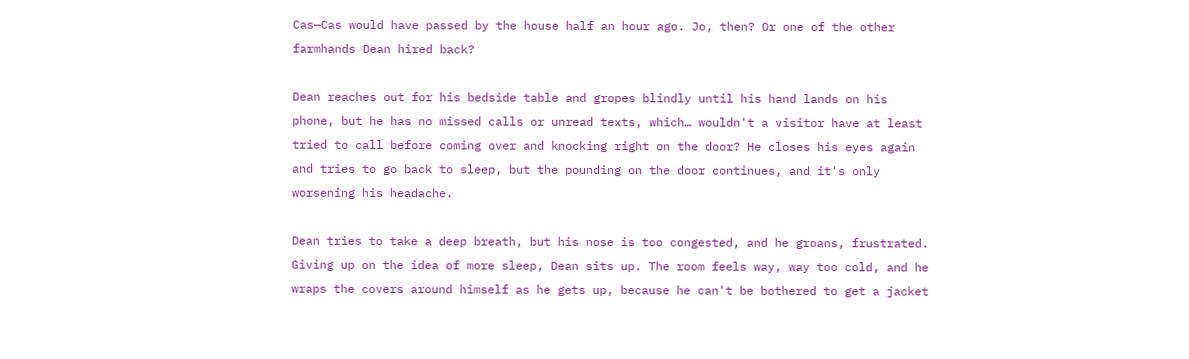Cas—Cas would have passed by the house half an hour ago. Jo, then? Or one of the other farmhands Dean hired back?

Dean reaches out for his bedside table and gropes blindly until his hand lands on his phone, but he has no missed calls or unread texts, which… wouldn't a visitor have at least tried to call before coming over and knocking right on the door? He closes his eyes again and tries to go back to sleep, but the pounding on the door continues, and it's only worsening his headache.

Dean tries to take a deep breath, but his nose is too congested, and he groans, frustrated. Giving up on the idea of more sleep, Dean sits up. The room feels way, way too cold, and he wraps the covers around himself as he gets up, because he can't be bothered to get a jacket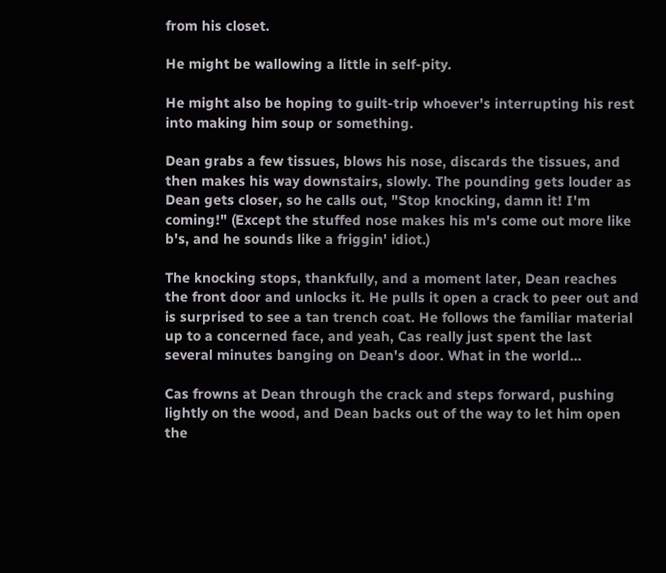from his closet.

He might be wallowing a little in self-pity.

He might also be hoping to guilt-trip whoever's interrupting his rest into making him soup or something.

Dean grabs a few tissues, blows his nose, discards the tissues, and then makes his way downstairs, slowly. The pounding gets louder as Dean gets closer, so he calls out, "Stop knocking, damn it! I'm coming!" (Except the stuffed nose makes his m's come out more like b's, and he sounds like a friggin' idiot.)

The knocking stops, thankfully, and a moment later, Dean reaches the front door and unlocks it. He pulls it open a crack to peer out and is surprised to see a tan trench coat. He follows the familiar material up to a concerned face, and yeah, Cas really just spent the last several minutes banging on Dean's door. What in the world…

Cas frowns at Dean through the crack and steps forward, pushing lightly on the wood, and Dean backs out of the way to let him open the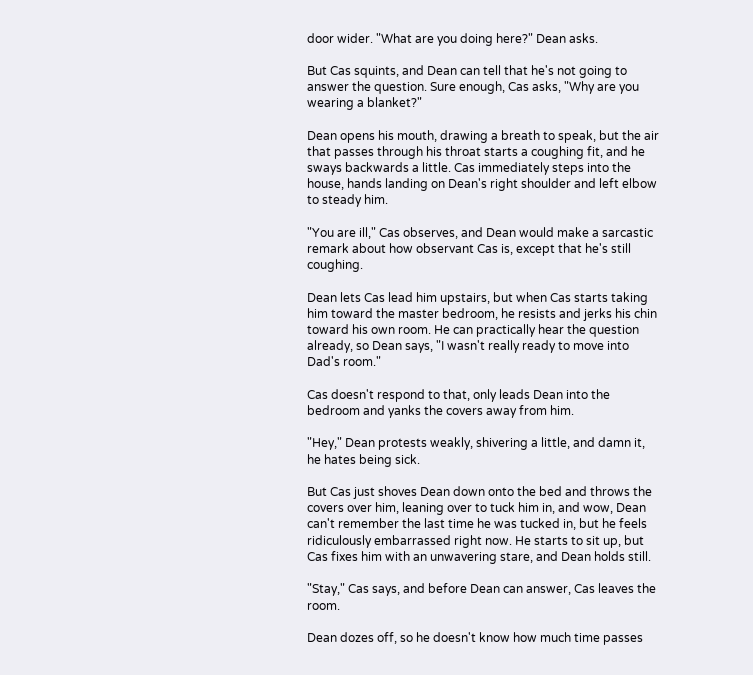door wider. "What are you doing here?" Dean asks.

But Cas squints, and Dean can tell that he's not going to answer the question. Sure enough, Cas asks, "Why are you wearing a blanket?"

Dean opens his mouth, drawing a breath to speak, but the air that passes through his throat starts a coughing fit, and he sways backwards a little. Cas immediately steps into the house, hands landing on Dean's right shoulder and left elbow to steady him.

"You are ill," Cas observes, and Dean would make a sarcastic remark about how observant Cas is, except that he's still coughing.

Dean lets Cas lead him upstairs, but when Cas starts taking him toward the master bedroom, he resists and jerks his chin toward his own room. He can practically hear the question already, so Dean says, "I wasn't really ready to move into Dad's room."

Cas doesn't respond to that, only leads Dean into the bedroom and yanks the covers away from him.

"Hey," Dean protests weakly, shivering a little, and damn it, he hates being sick.

But Cas just shoves Dean down onto the bed and throws the covers over him, leaning over to tuck him in, and wow, Dean can't remember the last time he was tucked in, but he feels ridiculously embarrassed right now. He starts to sit up, but Cas fixes him with an unwavering stare, and Dean holds still.

"Stay," Cas says, and before Dean can answer, Cas leaves the room.

Dean dozes off, so he doesn't know how much time passes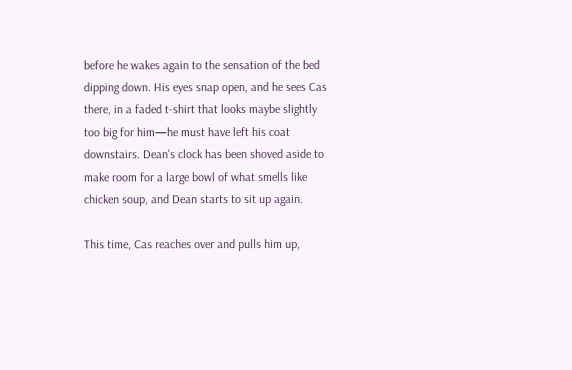before he wakes again to the sensation of the bed dipping down. His eyes snap open, and he sees Cas there, in a faded t-shirt that looks maybe slightly too big for him—he must have left his coat downstairs. Dean's clock has been shoved aside to make room for a large bowl of what smells like chicken soup, and Dean starts to sit up again.

This time, Cas reaches over and pulls him up,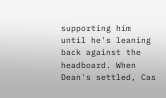supporting him until he's leaning back against the headboard. When Dean's settled, Cas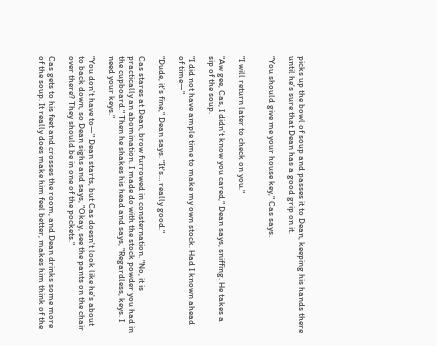picks up the bowl of soup and passes it to Dean, keeping his hands there until he's sure that Dean has a good grip on it.

"You should give me your house key," Cas says.


"I will return later to check on you."

"Aw gee, Cas, I didn't know you cared," Dean says, sniffing. He takes a sip of the soup.

"I did not have ample time to make my own stock. Had I known ahead of time—"

"Dude, it's fine," Dean says. "It's… really good."

Cas stares at Dean, brow furrowed in consternation. "No, it is practically an abomination. I made do with the stock powder you had in the cupboard." Then he shakes his head and says, "Regardless, keys. I need your keys."

"You don't have to—" Dean starts, but Cas doesn't look like he's about to back down, so Dean sighs and says, "Okay, see the pants on the chair over there? They should be in one of the pockets."

Cas gets to his feet and crosses the room, and Dean drinks some more of the soup. It really does make him feel better, makes him think of the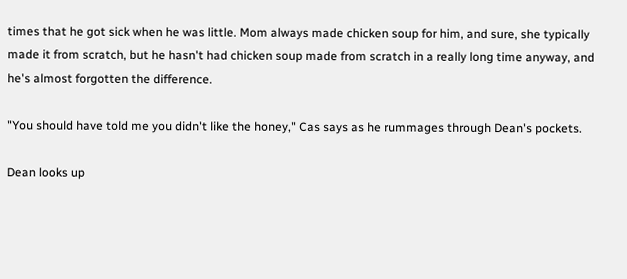times that he got sick when he was little. Mom always made chicken soup for him, and sure, she typically made it from scratch, but he hasn't had chicken soup made from scratch in a really long time anyway, and he's almost forgotten the difference.

"You should have told me you didn't like the honey," Cas says as he rummages through Dean's pockets.

Dean looks up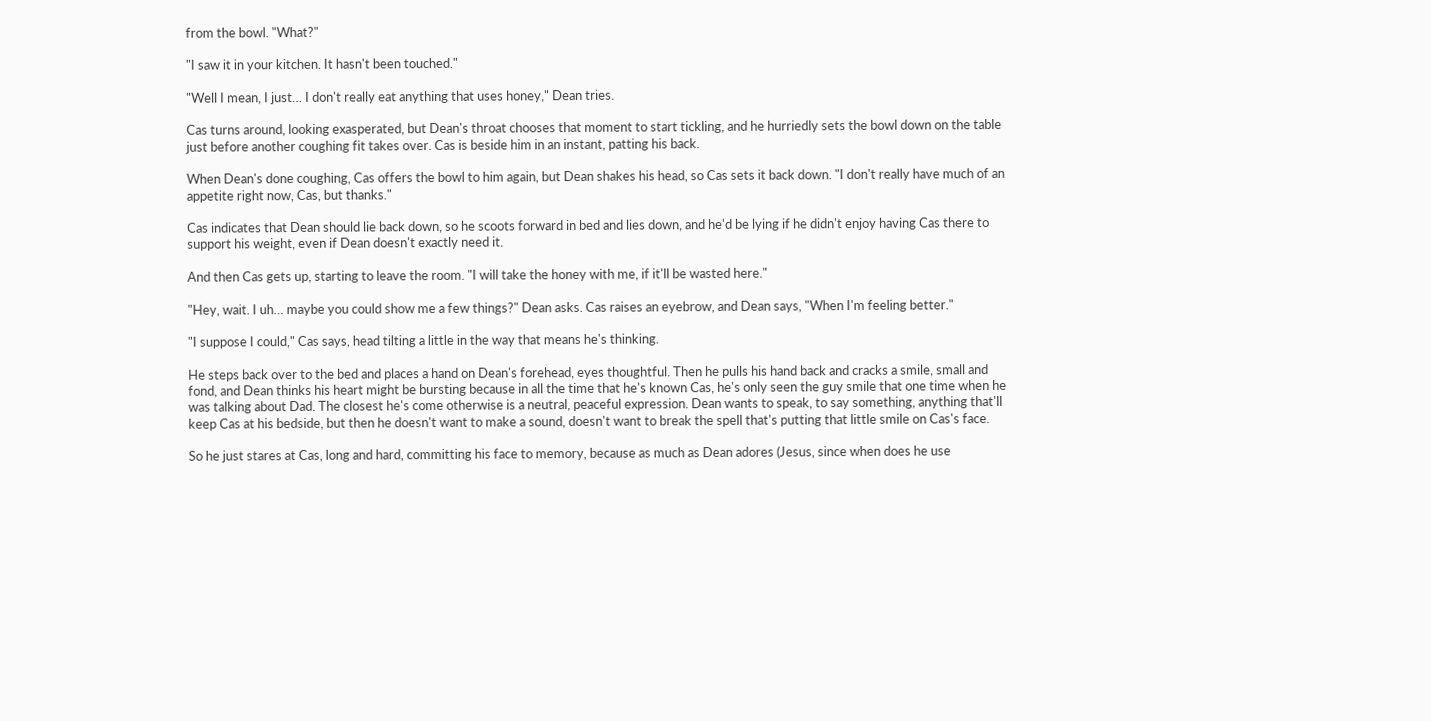from the bowl. "What?"

"I saw it in your kitchen. It hasn't been touched."

"Well I mean, I just… I don't really eat anything that uses honey," Dean tries.

Cas turns around, looking exasperated, but Dean's throat chooses that moment to start tickling, and he hurriedly sets the bowl down on the table just before another coughing fit takes over. Cas is beside him in an instant, patting his back.

When Dean's done coughing, Cas offers the bowl to him again, but Dean shakes his head, so Cas sets it back down. "I don't really have much of an appetite right now, Cas, but thanks."

Cas indicates that Dean should lie back down, so he scoots forward in bed and lies down, and he'd be lying if he didn't enjoy having Cas there to support his weight, even if Dean doesn't exactly need it.

And then Cas gets up, starting to leave the room. "I will take the honey with me, if it'll be wasted here."

"Hey, wait. I uh… maybe you could show me a few things?" Dean asks. Cas raises an eyebrow, and Dean says, "When I'm feeling better."

"I suppose I could," Cas says, head tilting a little in the way that means he's thinking.

He steps back over to the bed and places a hand on Dean's forehead, eyes thoughtful. Then he pulls his hand back and cracks a smile, small and fond, and Dean thinks his heart might be bursting because in all the time that he's known Cas, he's only seen the guy smile that one time when he was talking about Dad. The closest he's come otherwise is a neutral, peaceful expression. Dean wants to speak, to say something, anything that'll keep Cas at his bedside, but then he doesn't want to make a sound, doesn't want to break the spell that's putting that little smile on Cas's face.

So he just stares at Cas, long and hard, committing his face to memory, because as much as Dean adores (Jesus, since when does he use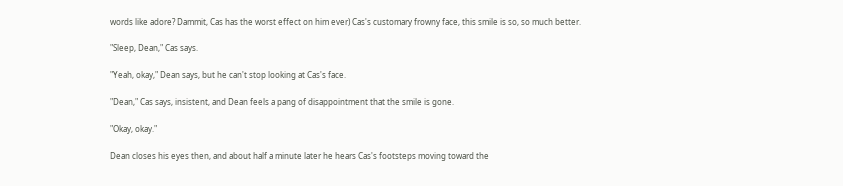words like adore? Dammit, Cas has the worst effect on him ever) Cas's customary frowny face, this smile is so, so much better.

"Sleep, Dean," Cas says.

"Yeah, okay," Dean says, but he can't stop looking at Cas's face.

"Dean," Cas says, insistent, and Dean feels a pang of disappointment that the smile is gone.

"Okay, okay."

Dean closes his eyes then, and about half a minute later he hears Cas's footsteps moving toward the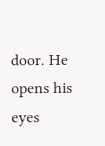door. He opens his eyes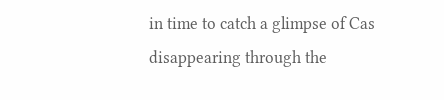in time to catch a glimpse of Cas disappearing through the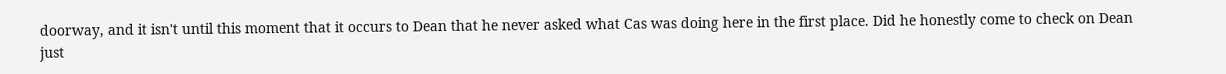doorway, and it isn't until this moment that it occurs to Dean that he never asked what Cas was doing here in the first place. Did he honestly come to check on Dean just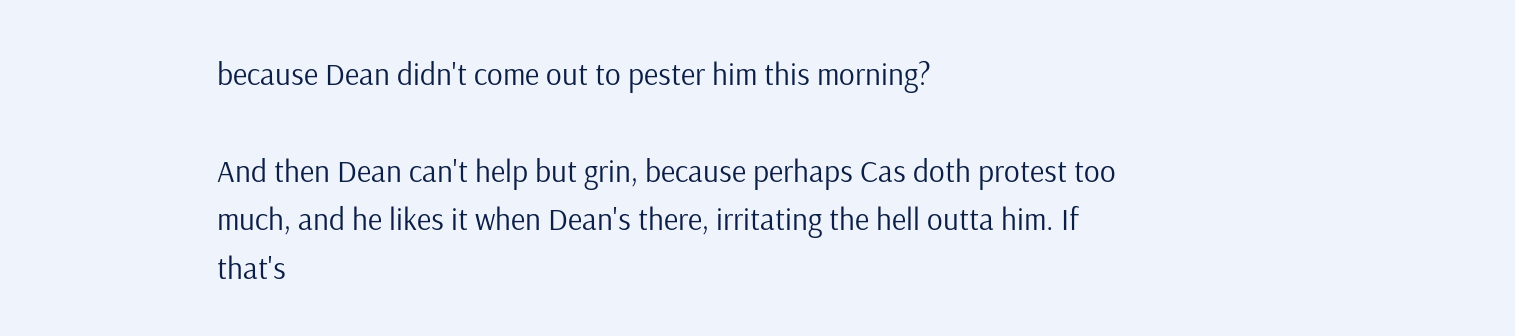because Dean didn't come out to pester him this morning?

And then Dean can't help but grin, because perhaps Cas doth protest too much, and he likes it when Dean's there, irritating the hell outta him. If that's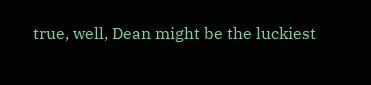true, well, Dean might be the luckiest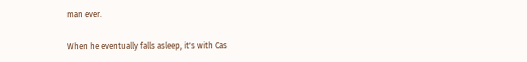man ever.

When he eventually falls asleep, it's with Cas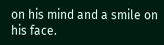on his mind and a smile on his face.